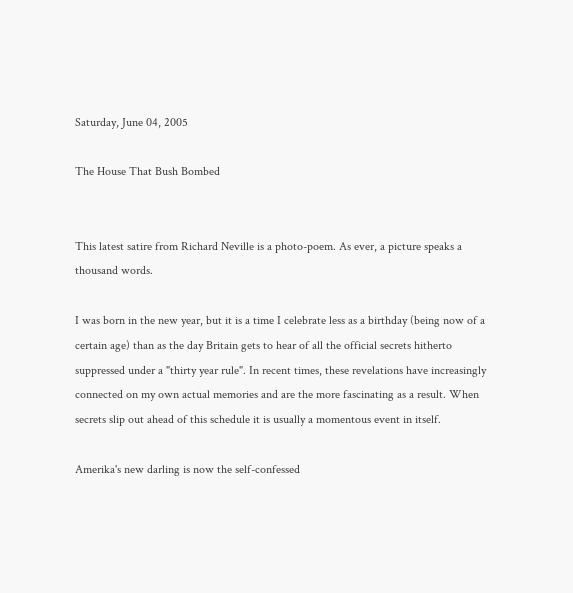Saturday, June 04, 2005

The House That Bush Bombed


This latest satire from Richard Neville is a photo-poem. As ever, a picture speaks a thousand words.

I was born in the new year, but it is a time I celebrate less as a birthday (being now of a certain age) than as the day Britain gets to hear of all the official secrets hitherto suppressed under a "thirty year rule". In recent times, these revelations have increasingly connected on my own actual memories and are the more fascinating as a result. When secrets slip out ahead of this schedule it is usually a momentous event in itself.

Amerika's new darling is now the self-confessed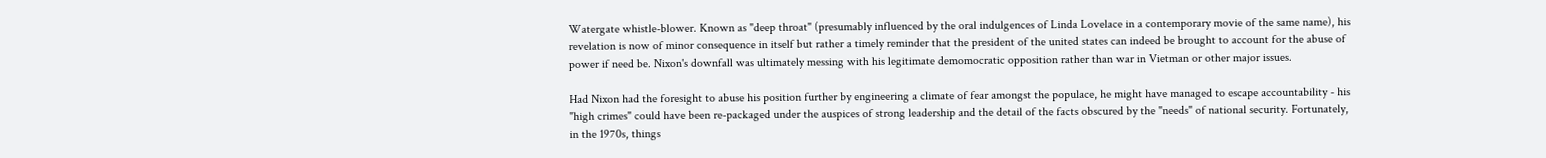Watergate whistle-blower. Known as "deep throat" (presumably influenced by the oral indulgences of Linda Lovelace in a contemporary movie of the same name), his revelation is now of minor consequence in itself but rather a timely reminder that the president of the united states can indeed be brought to account for the abuse of power if need be. Nixon's downfall was ultimately messing with his legitimate demomocratic opposition rather than war in Vietman or other major issues.

Had Nixon had the foresight to abuse his position further by engineering a climate of fear amongst the populace, he might have managed to escape accountability - his "high crimes" could have been re-packaged under the auspices of strong leadership and the detail of the facts obscured by the "needs" of national security. Fortunately, in the 1970s, things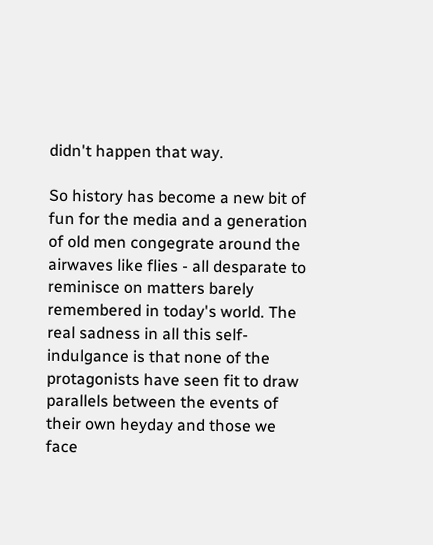didn't happen that way.

So history has become a new bit of fun for the media and a generation of old men congegrate around the airwaves like flies - all desparate to reminisce on matters barely remembered in today's world. The real sadness in all this self-indulgance is that none of the protagonists have seen fit to draw parallels between the events of their own heyday and those we face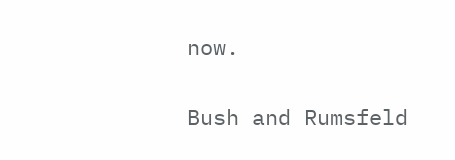now.

Bush and Rumsfeld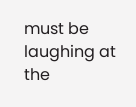must be laughing at the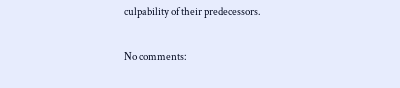culpability of their predecessors.

No comments: